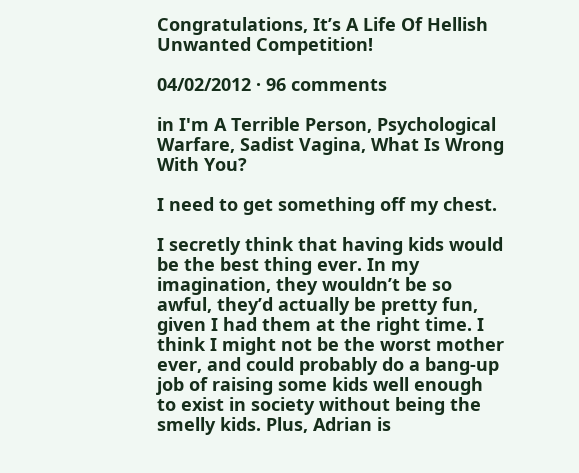Congratulations, It’s A Life Of Hellish Unwanted Competition!

04/02/2012 · 96 comments

in I'm A Terrible Person, Psychological Warfare, Sadist Vagina, What Is Wrong With You?

I need to get something off my chest.

I secretly think that having kids would be the best thing ever. In my imagination, they wouldn’t be so awful, they’d actually be pretty fun, given I had them at the right time. I think I might not be the worst mother ever, and could probably do a bang-up job of raising some kids well enough to exist in society without being the smelly kids. Plus, Adrian is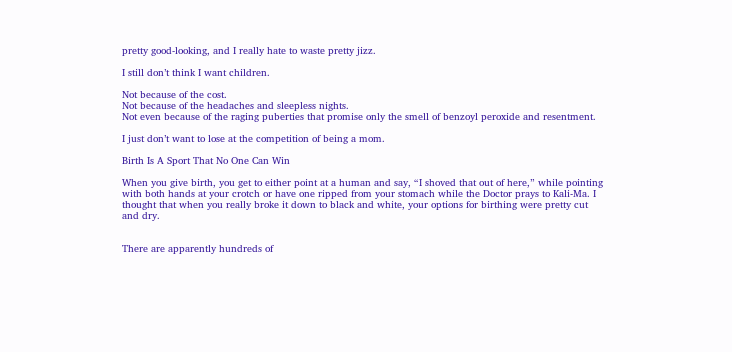pretty good-looking, and I really hate to waste pretty jizz.

I still don’t think I want children.

Not because of the cost.
Not because of the headaches and sleepless nights.
Not even because of the raging puberties that promise only the smell of benzoyl peroxide and resentment.

I just don’t want to lose at the competition of being a mom.

Birth Is A Sport That No One Can Win

When you give birth, you get to either point at a human and say, “I shoved that out of here,” while pointing with both hands at your crotch or have one ripped from your stomach while the Doctor prays to Kali-Ma. I thought that when you really broke it down to black and white, your options for birthing were pretty cut and dry.


There are apparently hundreds of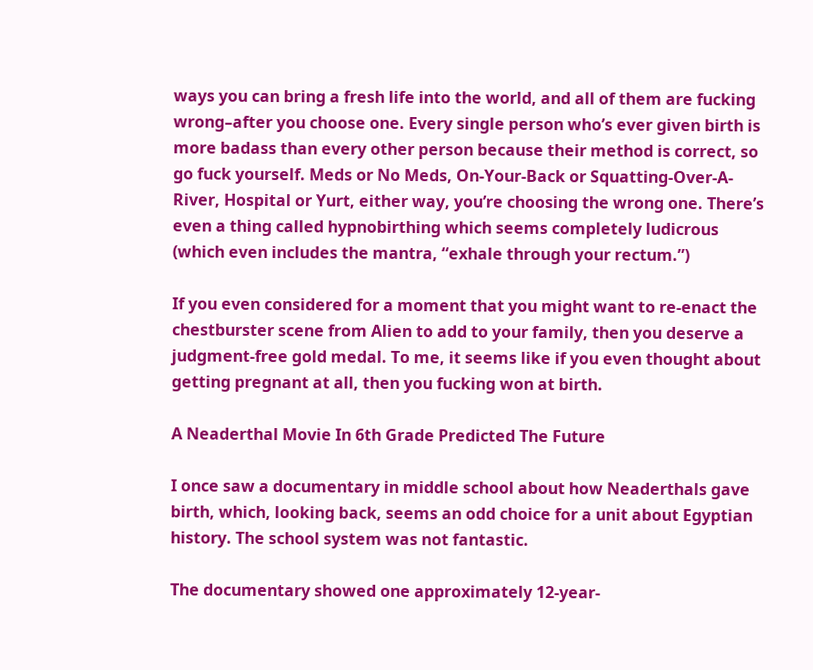ways you can bring a fresh life into the world, and all of them are fucking wrong–after you choose one. Every single person who’s ever given birth is more badass than every other person because their method is correct, so go fuck yourself. Meds or No Meds, On-Your-Back or Squatting-Over-A-River, Hospital or Yurt, either way, you’re choosing the wrong one. There’s even a thing called hypnobirthing which seems completely ludicrous (which even includes the mantra, “exhale through your rectum.”)

If you even considered for a moment that you might want to re-enact the chestburster scene from Alien to add to your family, then you deserve a judgment-free gold medal. To me, it seems like if you even thought about getting pregnant at all, then you fucking won at birth.

A Neaderthal Movie In 6th Grade Predicted The Future

I once saw a documentary in middle school about how Neaderthals gave birth, which, looking back, seems an odd choice for a unit about Egyptian history. The school system was not fantastic.

The documentary showed one approximately 12-year-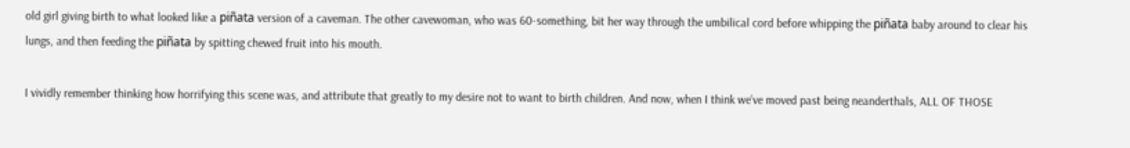old girl giving birth to what looked like a piñata version of a caveman. The other cavewoman, who was 60-something, bit her way through the umbilical cord before whipping the piñata baby around to clear his lungs, and then feeding the piñata by spitting chewed fruit into his mouth.

I vividly remember thinking how horrifying this scene was, and attribute that greatly to my desire not to want to birth children. And now, when I think we’ve moved past being neanderthals, ALL OF THOSE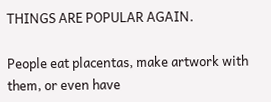THINGS ARE POPULAR AGAIN.

People eat placentas, make artwork with them, or even have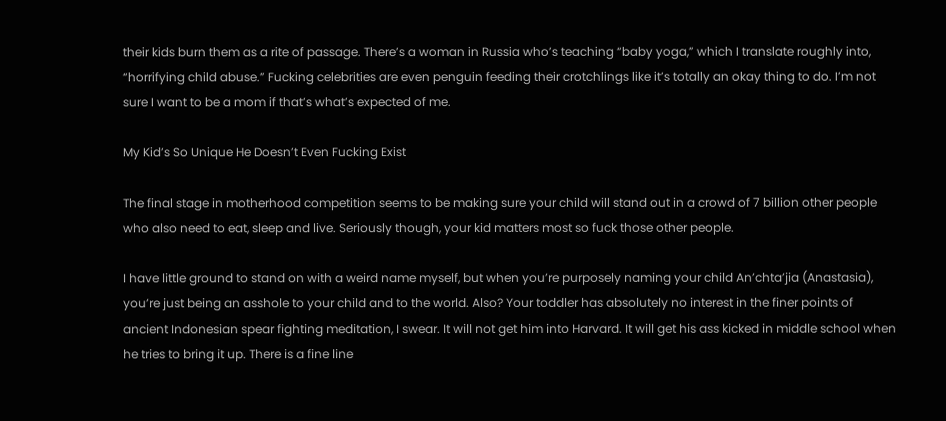their kids burn them as a rite of passage. There’s a woman in Russia who’s teaching “baby yoga,” which I translate roughly into, “horrifying child abuse.” Fucking celebrities are even penguin feeding their crotchlings like it’s totally an okay thing to do. I’m not sure I want to be a mom if that’s what’s expected of me.

My Kid’s So Unique He Doesn’t Even Fucking Exist

The final stage in motherhood competition seems to be making sure your child will stand out in a crowd of 7 billion other people who also need to eat, sleep and live. Seriously though, your kid matters most so fuck those other people.

I have little ground to stand on with a weird name myself, but when you’re purposely naming your child An’chta’jia (Anastasia), you’re just being an asshole to your child and to the world. Also? Your toddler has absolutely no interest in the finer points of ancient Indonesian spear fighting meditation, I swear. It will not get him into Harvard. It will get his ass kicked in middle school when he tries to bring it up. There is a fine line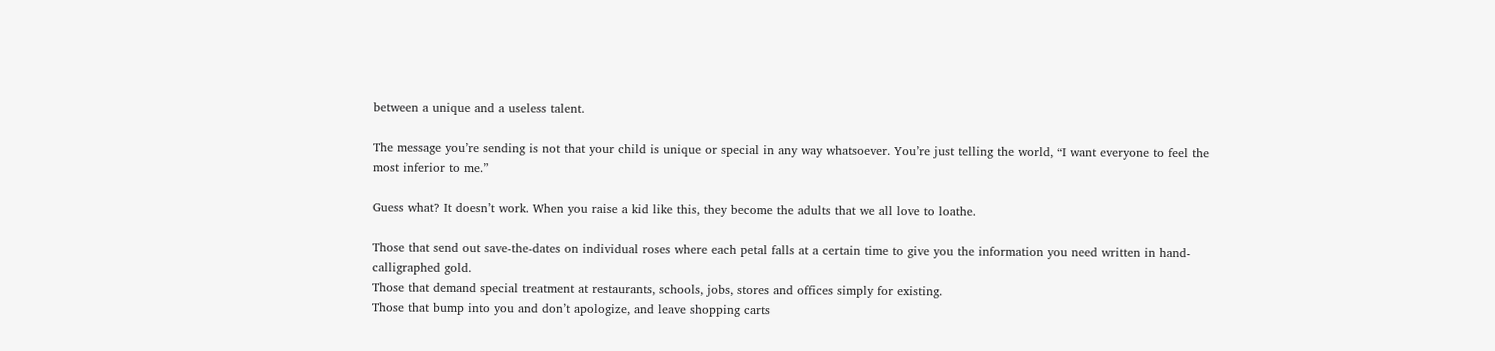between a unique and a useless talent.

The message you’re sending is not that your child is unique or special in any way whatsoever. You’re just telling the world, “I want everyone to feel the most inferior to me.”

Guess what? It doesn’t work. When you raise a kid like this, they become the adults that we all love to loathe.

Those that send out save-the-dates on individual roses where each petal falls at a certain time to give you the information you need written in hand-calligraphed gold.
Those that demand special treatment at restaurants, schools, jobs, stores and offices simply for existing.
Those that bump into you and don’t apologize, and leave shopping carts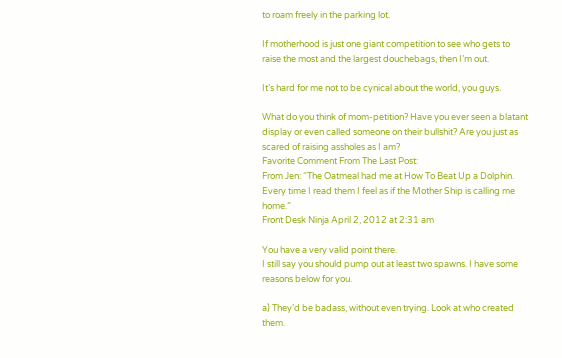to roam freely in the parking lot.

If motherhood is just one giant competition to see who gets to raise the most and the largest douchebags, then I’m out.

It’s hard for me not to be cynical about the world, you guys.

What do you think of mom-petition? Have you ever seen a blatant display or even called someone on their bullshit? Are you just as scared of raising assholes as I am?
Favorite Comment From The Last Post:
From Jen: “The Oatmeal had me at How To Beat Up a Dolphin. Every time I read them I feel as if the Mother Ship is calling me home.”
Front Desk Ninja April 2, 2012 at 2:31 am

You have a very valid point there.
I still say you should pump out at least two spawns. I have some reasons below for you.

a) They’d be badass, without even trying. Look at who created them.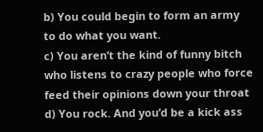b) You could begin to form an army to do what you want.
c) You aren’t the kind of funny bitch who listens to crazy people who force feed their opinions down your throat
d) You rock. And you’d be a kick ass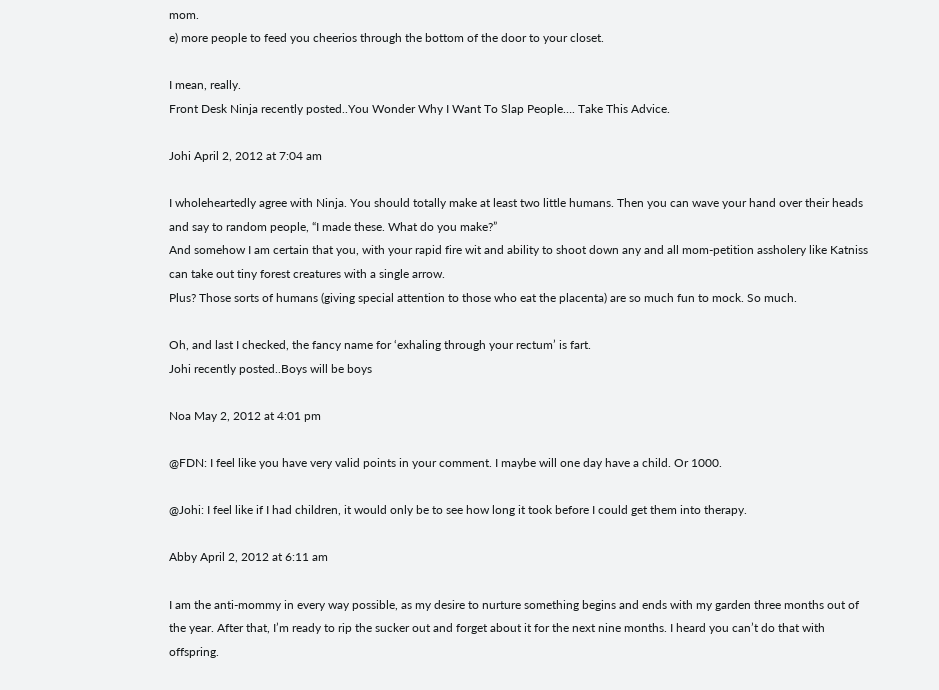mom.
e) more people to feed you cheerios through the bottom of the door to your closet.

I mean, really.
Front Desk Ninja recently posted..You Wonder Why I Want To Slap People…. Take This Advice.

Johi April 2, 2012 at 7:04 am

I wholeheartedly agree with Ninja. You should totally make at least two little humans. Then you can wave your hand over their heads and say to random people, “I made these. What do you make?”
And somehow I am certain that you, with your rapid fire wit and ability to shoot down any and all mom-petition assholery like Katniss can take out tiny forest creatures with a single arrow.
Plus? Those sorts of humans (giving special attention to those who eat the placenta) are so much fun to mock. So much.

Oh, and last I checked, the fancy name for ‘exhaling through your rectum’ is fart.
Johi recently posted..Boys will be boys

Noa May 2, 2012 at 4:01 pm

@FDN: I feel like you have very valid points in your comment. I maybe will one day have a child. Or 1000.

@Johi: I feel like if I had children, it would only be to see how long it took before I could get them into therapy.

Abby April 2, 2012 at 6:11 am

I am the anti-mommy in every way possible, as my desire to nurture something begins and ends with my garden three months out of the year. After that, I’m ready to rip the sucker out and forget about it for the next nine months. I heard you can’t do that with offspring.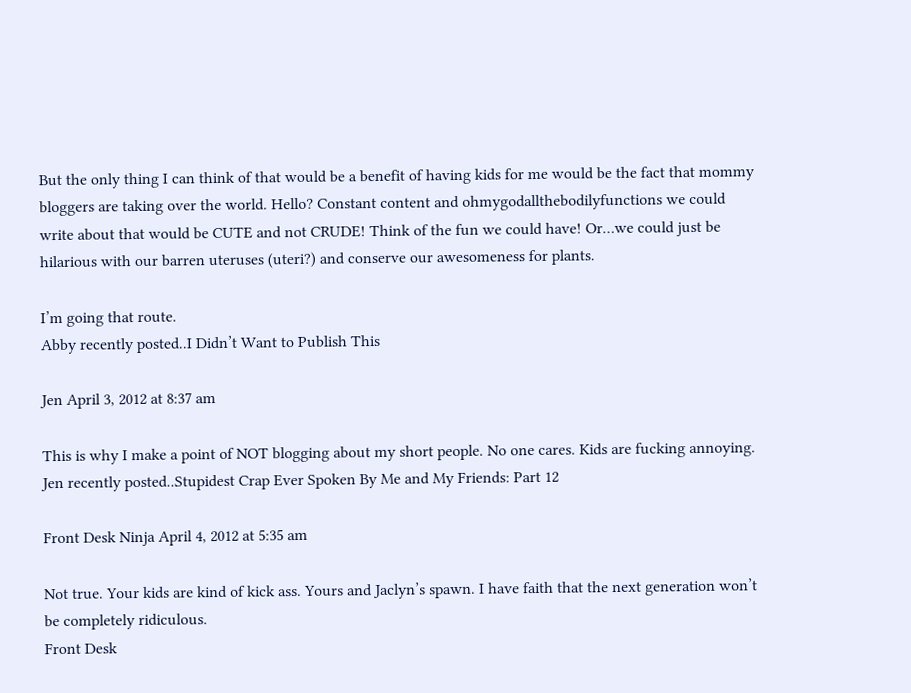But the only thing I can think of that would be a benefit of having kids for me would be the fact that mommy bloggers are taking over the world. Hello? Constant content and ohmygodallthebodilyfunctions we could write about that would be CUTE and not CRUDE! Think of the fun we could have! Or…we could just be hilarious with our barren uteruses (uteri?) and conserve our awesomeness for plants.

I’m going that route.
Abby recently posted..I Didn’t Want to Publish This

Jen April 3, 2012 at 8:37 am

This is why I make a point of NOT blogging about my short people. No one cares. Kids are fucking annoying.
Jen recently posted..Stupidest Crap Ever Spoken By Me and My Friends: Part 12

Front Desk Ninja April 4, 2012 at 5:35 am

Not true. Your kids are kind of kick ass. Yours and Jaclyn’s spawn. I have faith that the next generation won’t be completely ridiculous.
Front Desk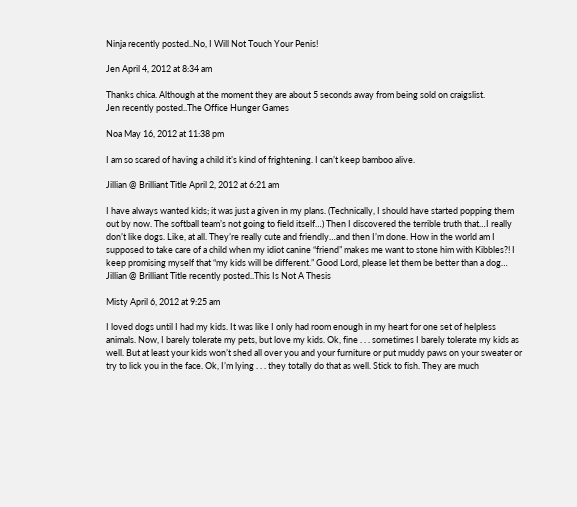Ninja recently posted..No, I Will Not Touch Your Penis!

Jen April 4, 2012 at 8:34 am

Thanks chica. Although at the moment they are about 5 seconds away from being sold on craigslist.
Jen recently posted..The Office Hunger Games

Noa May 16, 2012 at 11:38 pm

I am so scared of having a child it’s kind of frightening. I can’t keep bamboo alive.

Jillian @ Brilliant Title April 2, 2012 at 6:21 am

I have always wanted kids; it was just a given in my plans. (Technically, I should have started popping them out by now. The softball team’s not going to field itself…) Then I discovered the terrible truth that…I really don’t like dogs. Like, at all. They’re really cute and friendly…and then I’m done. How in the world am I supposed to take care of a child when my idiot canine “friend” makes me want to stone him with Kibbles?! I keep promising myself that “my kids will be different.” Good Lord, please let them be better than a dog…
Jillian @ Brilliant Title recently posted..This Is Not A Thesis

Misty April 6, 2012 at 9:25 am

I loved dogs until I had my kids. It was like I only had room enough in my heart for one set of helpless animals. Now, I barely tolerate my pets, but love my kids. Ok, fine . . . sometimes I barely tolerate my kids as well. But at least your kids won’t shed all over you and your furniture or put muddy paws on your sweater or try to lick you in the face. Ok, I’m lying . . . they totally do that as well. Stick to fish. They are much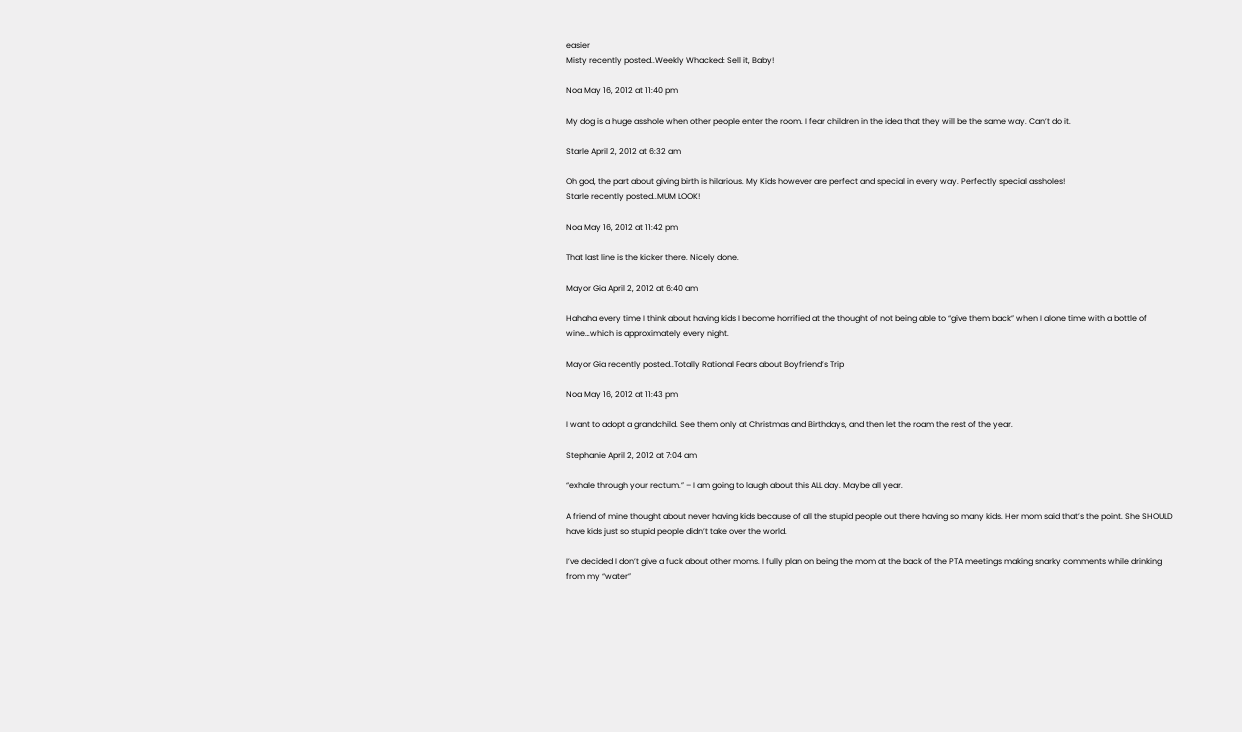easier
Misty recently posted..Weekly Whacked: Sell it, Baby!

Noa May 16, 2012 at 11:40 pm

My dog is a huge asshole when other people enter the room. I fear children in the idea that they will be the same way. Can’t do it.

Starle April 2, 2012 at 6:32 am

Oh god, the part about giving birth is hilarious. My Kids however are perfect and special in every way. Perfectly special assholes!
Starle recently posted..MUM LOOK!

Noa May 16, 2012 at 11:42 pm

That last line is the kicker there. Nicely done.

Mayor Gia April 2, 2012 at 6:40 am

Hahaha every time I think about having kids I become horrified at the thought of not being able to “give them back” when I alone time with a bottle of wine…which is approximately every night.

Mayor Gia recently posted..Totally Rational Fears about Boyfriend’s Trip

Noa May 16, 2012 at 11:43 pm

I want to adopt a grandchild. See them only at Christmas and Birthdays, and then let the roam the rest of the year.

Stephanie April 2, 2012 at 7:04 am

“exhale through your rectum.” – I am going to laugh about this ALL day. Maybe all year.

A friend of mine thought about never having kids because of all the stupid people out there having so many kids. Her mom said that’s the point. She SHOULD have kids just so stupid people didn’t take over the world.

I’ve decided I don’t give a fuck about other moms. I fully plan on being the mom at the back of the PTA meetings making snarky comments while drinking from my “water”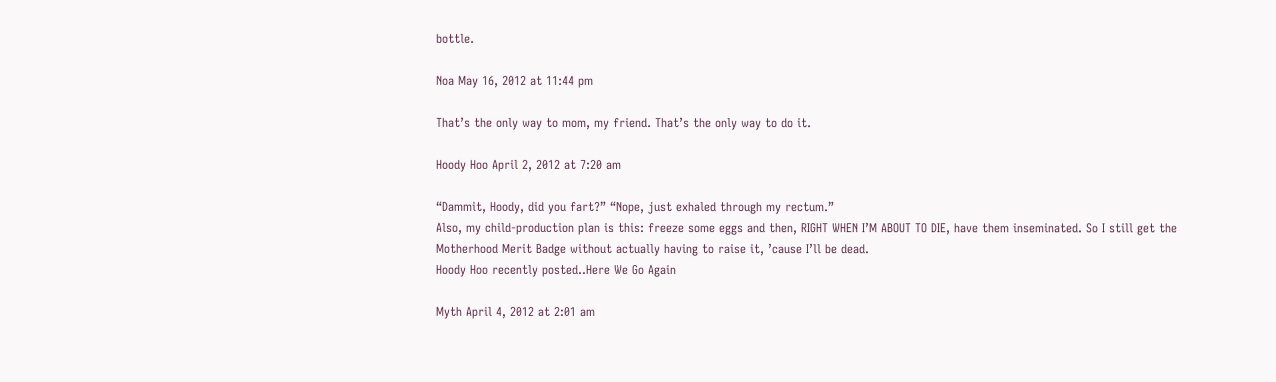bottle.

Noa May 16, 2012 at 11:44 pm

That’s the only way to mom, my friend. That’s the only way to do it.

Hoody Hoo April 2, 2012 at 7:20 am

“Dammit, Hoody, did you fart?” “Nope, just exhaled through my rectum.”
Also, my child-production plan is this: freeze some eggs and then, RIGHT WHEN I’M ABOUT TO DIE, have them inseminated. So I still get the Motherhood Merit Badge without actually having to raise it, ’cause I’ll be dead.
Hoody Hoo recently posted..Here We Go Again

Myth April 4, 2012 at 2:01 am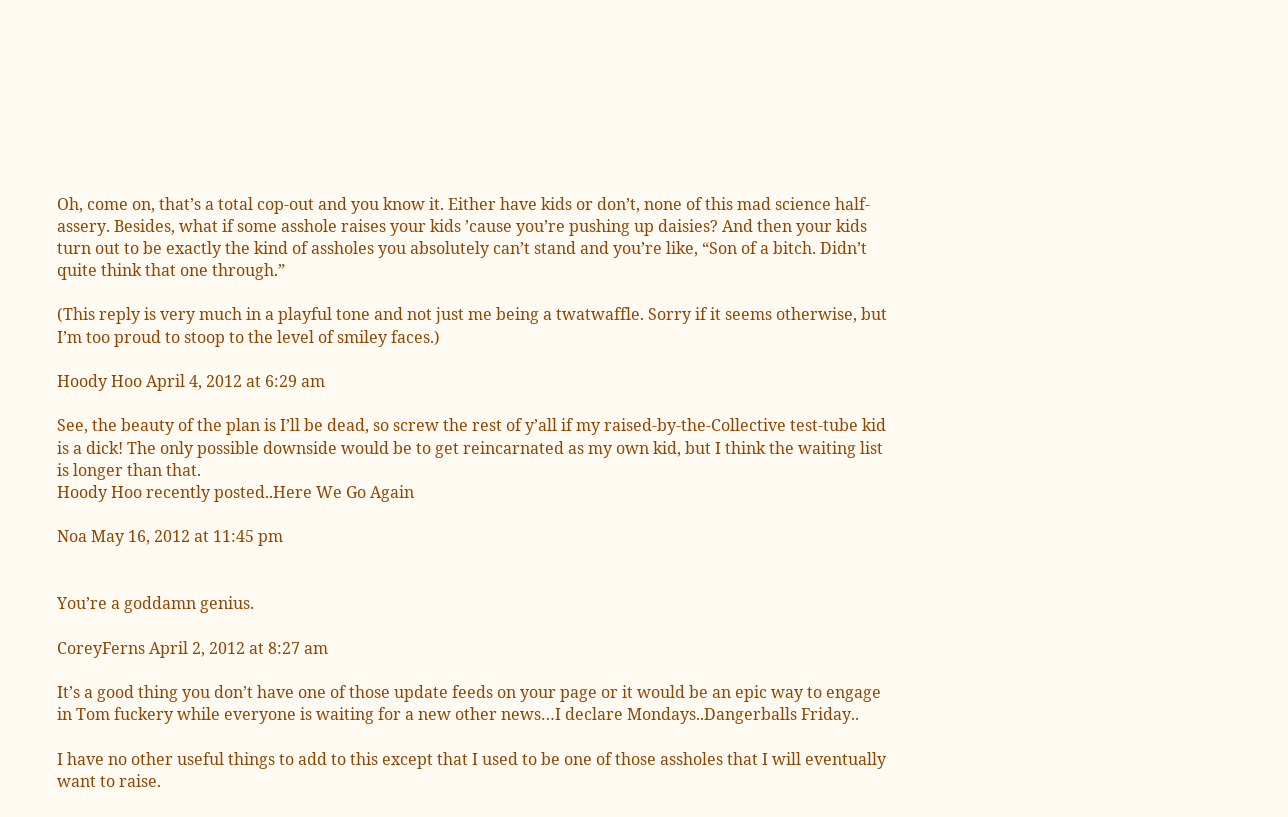Oh, come on, that’s a total cop-out and you know it. Either have kids or don’t, none of this mad science half-assery. Besides, what if some asshole raises your kids ’cause you’re pushing up daisies? And then your kids turn out to be exactly the kind of assholes you absolutely can’t stand and you’re like, “Son of a bitch. Didn’t quite think that one through.”

(This reply is very much in a playful tone and not just me being a twatwaffle. Sorry if it seems otherwise, but I’m too proud to stoop to the level of smiley faces.)

Hoody Hoo April 4, 2012 at 6:29 am

See, the beauty of the plan is I’ll be dead, so screw the rest of y’all if my raised-by-the-Collective test-tube kid is a dick! The only possible downside would be to get reincarnated as my own kid, but I think the waiting list is longer than that.
Hoody Hoo recently posted..Here We Go Again

Noa May 16, 2012 at 11:45 pm


You’re a goddamn genius.

CoreyFerns April 2, 2012 at 8:27 am

It’s a good thing you don’t have one of those update feeds on your page or it would be an epic way to engage in Tom fuckery while everyone is waiting for a new other news…I declare Mondays..Dangerballs Friday..

I have no other useful things to add to this except that I used to be one of those assholes that I will eventually want to raise.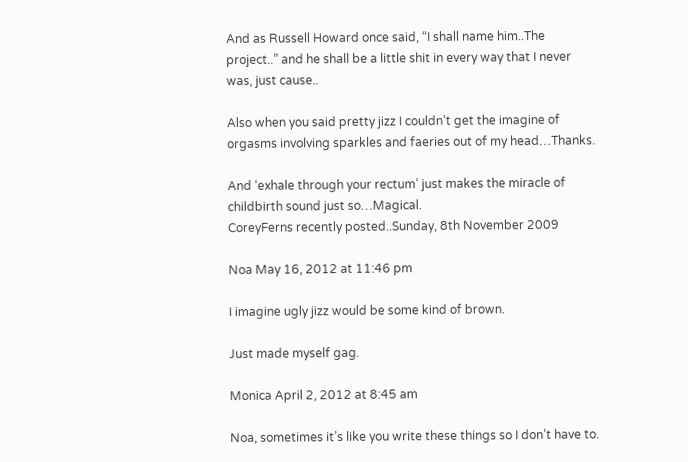And as Russell Howard once said, “I shall name him..The project..” and he shall be a little shit in every way that I never was, just cause..

Also when you said pretty jizz I couldn’t get the imagine of orgasms involving sparkles and faeries out of my head…Thanks.

And ‘exhale through your rectum’ just makes the miracle of childbirth sound just so…Magical.
CoreyFerns recently posted..Sunday, 8th November 2009

Noa May 16, 2012 at 11:46 pm

I imagine ugly jizz would be some kind of brown.

Just made myself gag.

Monica April 2, 2012 at 8:45 am

Noa, sometimes it’s like you write these things so I don’t have to.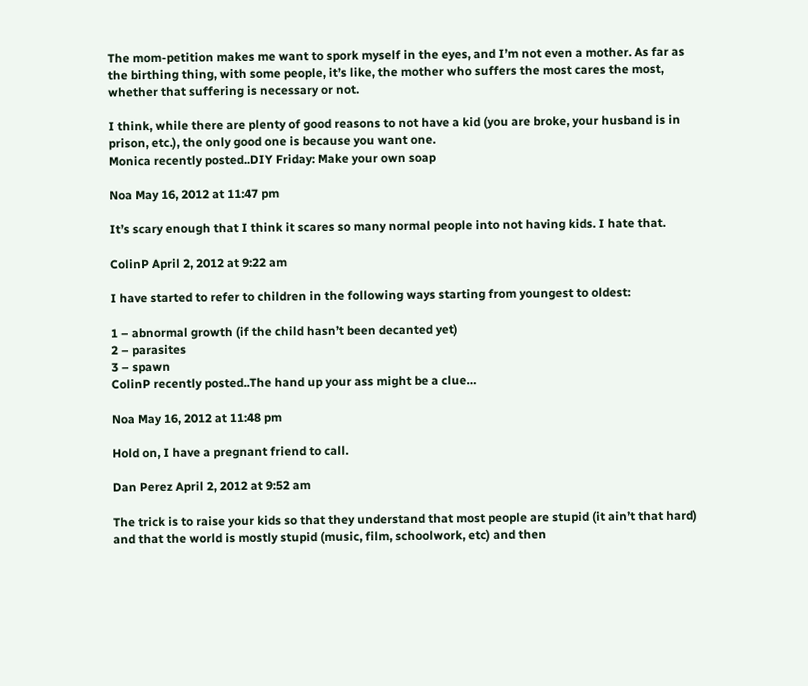The mom-petition makes me want to spork myself in the eyes, and I’m not even a mother. As far as the birthing thing, with some people, it’s like, the mother who suffers the most cares the most, whether that suffering is necessary or not.

I think, while there are plenty of good reasons to not have a kid (you are broke, your husband is in prison, etc.), the only good one is because you want one.
Monica recently posted..DIY Friday: Make your own soap

Noa May 16, 2012 at 11:47 pm

It’s scary enough that I think it scares so many normal people into not having kids. I hate that.

ColinP April 2, 2012 at 9:22 am

I have started to refer to children in the following ways starting from youngest to oldest:

1 – abnormal growth (if the child hasn’t been decanted yet)
2 – parasites
3 – spawn
ColinP recently posted..The hand up your ass might be a clue…

Noa May 16, 2012 at 11:48 pm

Hold on, I have a pregnant friend to call.

Dan Perez April 2, 2012 at 9:52 am

The trick is to raise your kids so that they understand that most people are stupid (it ain’t that hard) and that the world is mostly stupid (music, film, schoolwork, etc) and then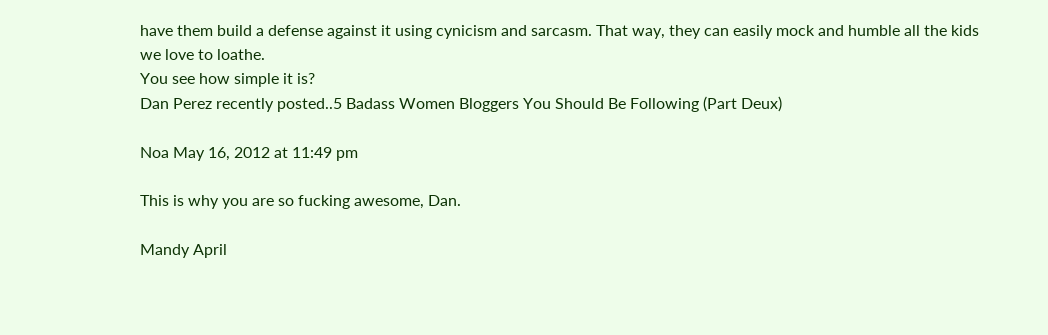have them build a defense against it using cynicism and sarcasm. That way, they can easily mock and humble all the kids we love to loathe.
You see how simple it is?
Dan Perez recently posted..5 Badass Women Bloggers You Should Be Following (Part Deux)

Noa May 16, 2012 at 11:49 pm

This is why you are so fucking awesome, Dan.

Mandy April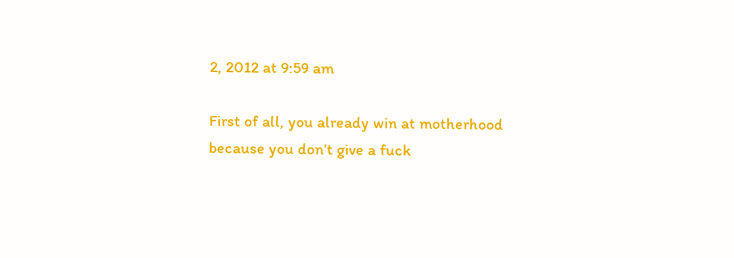2, 2012 at 9:59 am

First of all, you already win at motherhood because you don’t give a fuck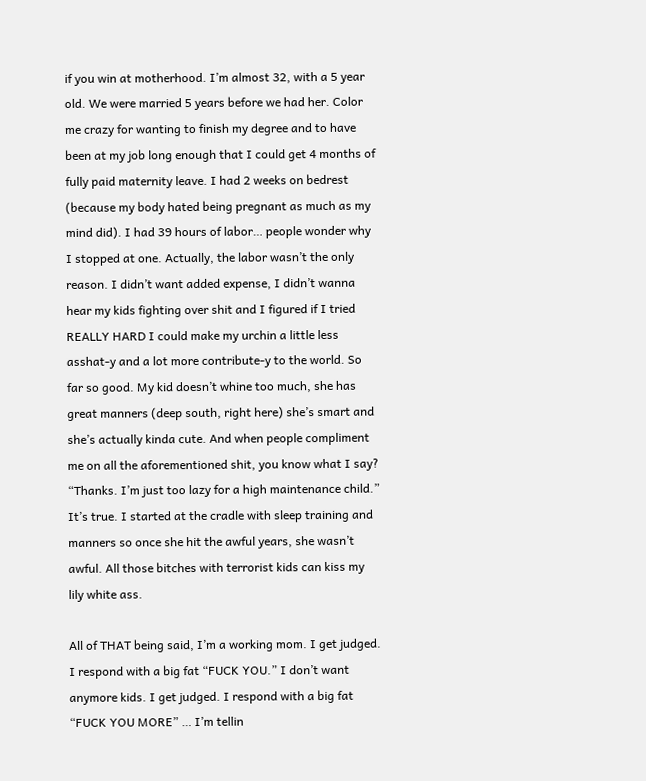if you win at motherhood. I’m almost 32, with a 5 year old. We were married 5 years before we had her. Color me crazy for wanting to finish my degree and to have been at my job long enough that I could get 4 months of fully paid maternity leave. I had 2 weeks on bedrest (because my body hated being pregnant as much as my mind did). I had 39 hours of labor… people wonder why I stopped at one. Actually, the labor wasn’t the only reason. I didn’t want added expense, I didn’t wanna hear my kids fighting over shit and I figured if I tried REALLY HARD I could make my urchin a little less asshat-y and a lot more contribute-y to the world. So far so good. My kid doesn’t whine too much, she has great manners (deep south, right here) she’s smart and she’s actually kinda cute. And when people compliment me on all the aforementioned shit, you know what I say? “Thanks. I’m just too lazy for a high maintenance child.” It’s true. I started at the cradle with sleep training and manners so once she hit the awful years, she wasn’t awful. All those bitches with terrorist kids can kiss my lily white ass.

All of THAT being said, I’m a working mom. I get judged. I respond with a big fat “FUCK YOU.” I don’t want anymore kids. I get judged. I respond with a big fat “FUCK YOU MORE” … I’m tellin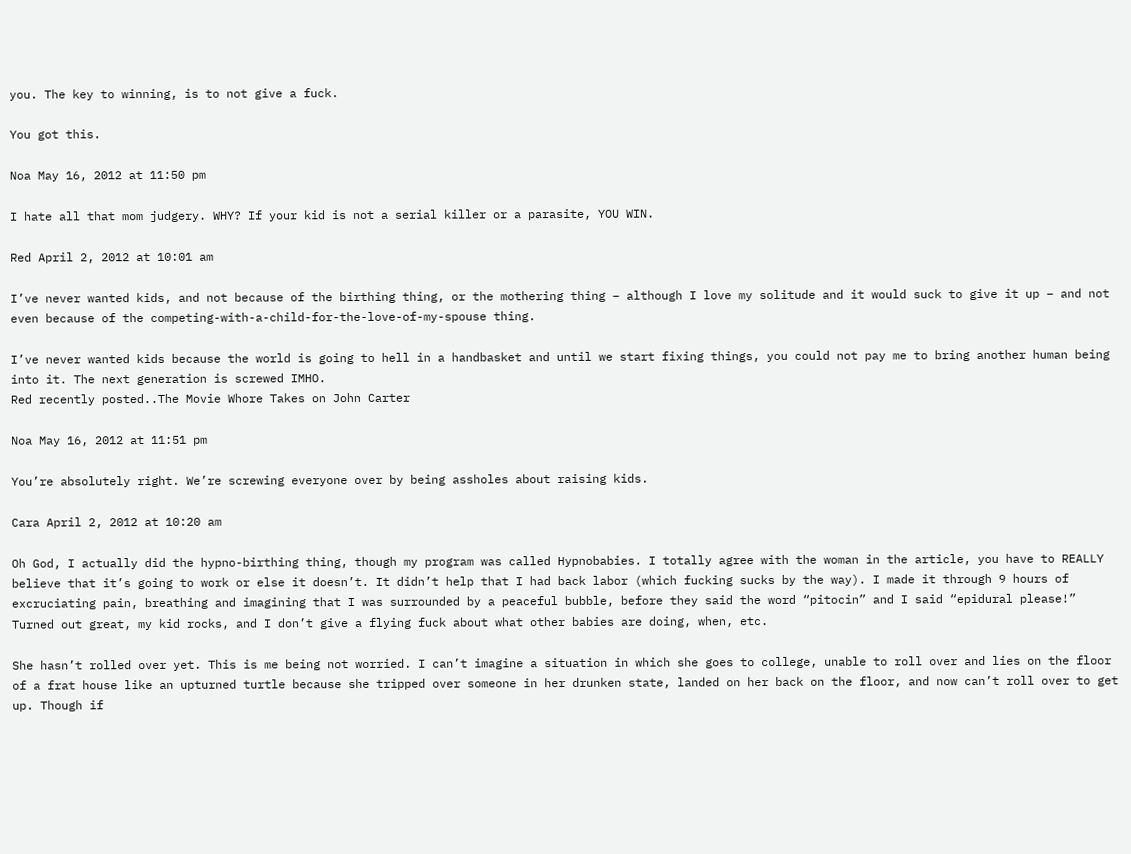you. The key to winning, is to not give a fuck.

You got this.

Noa May 16, 2012 at 11:50 pm

I hate all that mom judgery. WHY? If your kid is not a serial killer or a parasite, YOU WIN.

Red April 2, 2012 at 10:01 am

I’ve never wanted kids, and not because of the birthing thing, or the mothering thing – although I love my solitude and it would suck to give it up – and not even because of the competing-with-a-child-for-the-love-of-my-spouse thing.

I’ve never wanted kids because the world is going to hell in a handbasket and until we start fixing things, you could not pay me to bring another human being into it. The next generation is screwed IMHO.
Red recently posted..The Movie Whore Takes on John Carter

Noa May 16, 2012 at 11:51 pm

You’re absolutely right. We’re screwing everyone over by being assholes about raising kids.

Cara April 2, 2012 at 10:20 am

Oh God, I actually did the hypno-birthing thing, though my program was called Hypnobabies. I totally agree with the woman in the article, you have to REALLY believe that it’s going to work or else it doesn’t. It didn’t help that I had back labor (which fucking sucks by the way). I made it through 9 hours of excruciating pain, breathing and imagining that I was surrounded by a peaceful bubble, before they said the word “pitocin” and I said “epidural please!” Turned out great, my kid rocks, and I don’t give a flying fuck about what other babies are doing, when, etc.

She hasn’t rolled over yet. This is me being not worried. I can’t imagine a situation in which she goes to college, unable to roll over and lies on the floor of a frat house like an upturned turtle because she tripped over someone in her drunken state, landed on her back on the floor, and now can’t roll over to get up. Though if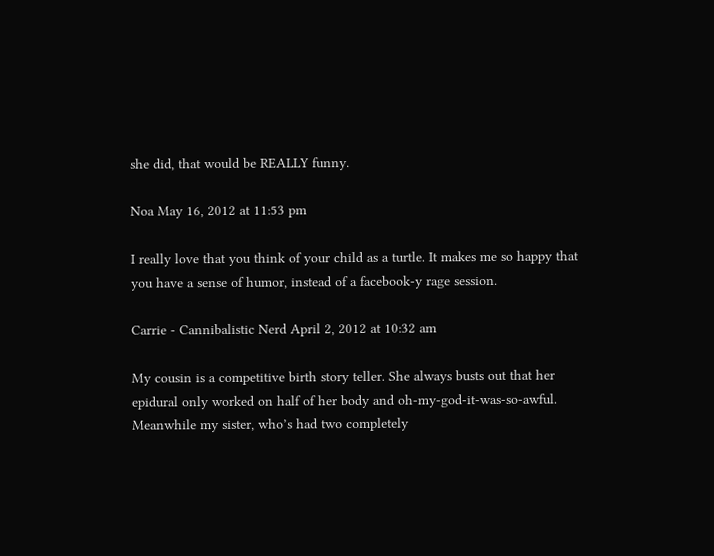she did, that would be REALLY funny.

Noa May 16, 2012 at 11:53 pm

I really love that you think of your child as a turtle. It makes me so happy that you have a sense of humor, instead of a facebook-y rage session.

Carrie - Cannibalistic Nerd April 2, 2012 at 10:32 am

My cousin is a competitive birth story teller. She always busts out that her epidural only worked on half of her body and oh-my-god-it-was-so-awful. Meanwhile my sister, who’s had two completely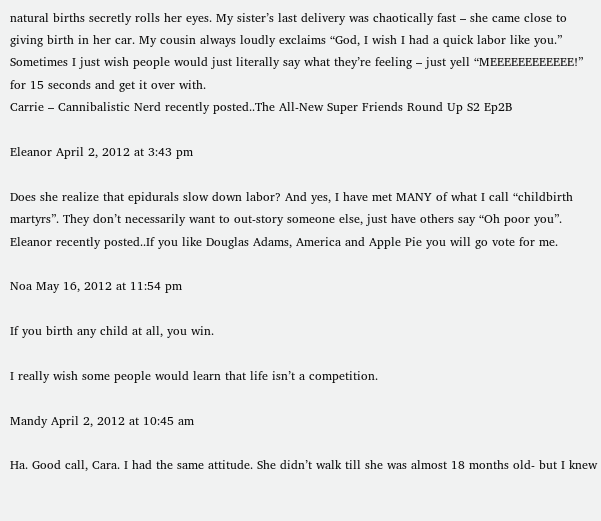natural births secretly rolls her eyes. My sister’s last delivery was chaotically fast – she came close to giving birth in her car. My cousin always loudly exclaims “God, I wish I had a quick labor like you.” Sometimes I just wish people would just literally say what they’re feeling – just yell “MEEEEEEEEEEEE!” for 15 seconds and get it over with.
Carrie – Cannibalistic Nerd recently posted..The All-New Super Friends Round Up S2 Ep2B

Eleanor April 2, 2012 at 3:43 pm

Does she realize that epidurals slow down labor? And yes, I have met MANY of what I call “childbirth martyrs”. They don’t necessarily want to out-story someone else, just have others say “Oh poor you”.
Eleanor recently posted..If you like Douglas Adams, America and Apple Pie you will go vote for me.

Noa May 16, 2012 at 11:54 pm

If you birth any child at all, you win.

I really wish some people would learn that life isn’t a competition.

Mandy April 2, 2012 at 10:45 am

Ha. Good call, Cara. I had the same attitude. She didn’t walk till she was almost 18 months old- but I knew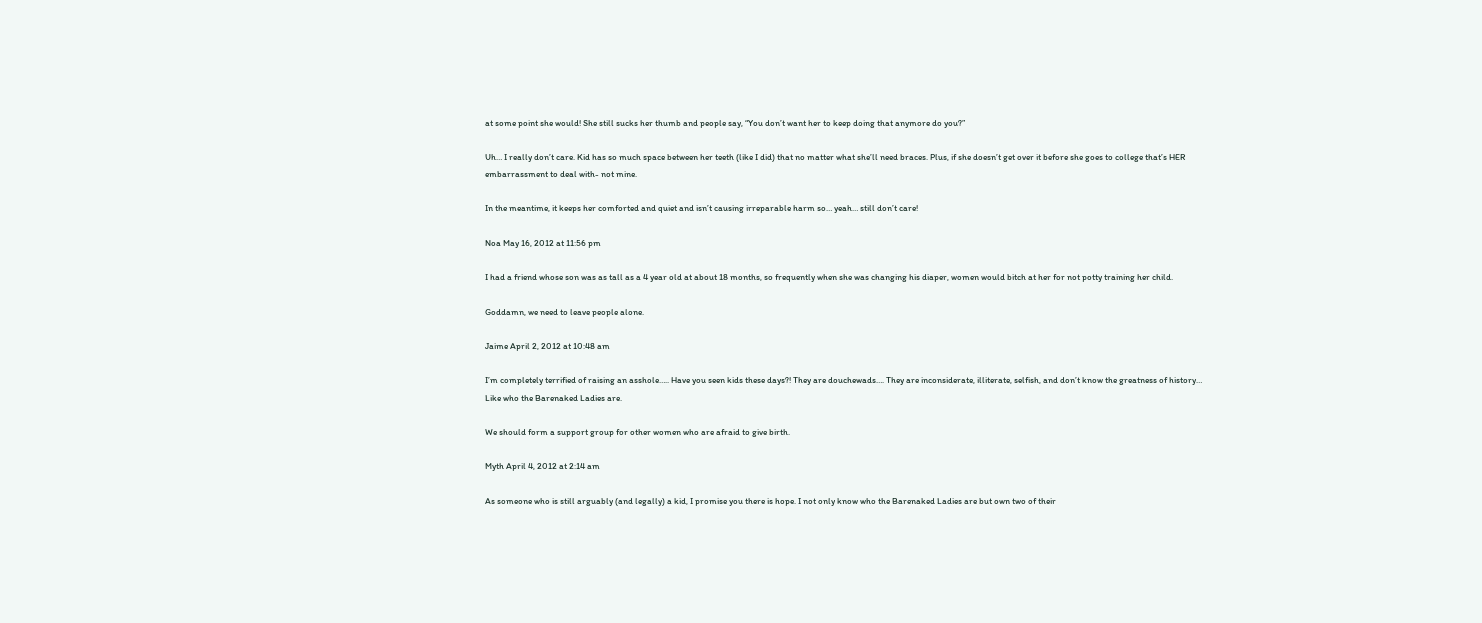at some point she would! She still sucks her thumb and people say, “You don’t want her to keep doing that anymore do you?”

Uh… I really don’t care. Kid has so much space between her teeth (like I did) that no matter what she’ll need braces. Plus, if she doesn’t get over it before she goes to college that’s HER embarrassment to deal with- not mine.

In the meantime, it keeps her comforted and quiet and isn’t causing irreparable harm so… yeah… still don’t care!

Noa May 16, 2012 at 11:56 pm

I had a friend whose son was as tall as a 4 year old at about 18 months, so frequently when she was changing his diaper, women would bitch at her for not potty training her child.

Goddamn, we need to leave people alone.

Jaime April 2, 2012 at 10:48 am

I’m completely terrified of raising an asshole….. Have you seen kids these days?! They are douchewads…. They are inconsiderate, illiterate, selfish, and don’t know the greatness of history… Like who the Barenaked Ladies are.

We should form a support group for other women who are afraid to give birth.

Myth April 4, 2012 at 2:14 am

As someone who is still arguably (and legally) a kid, I promise you there is hope. I not only know who the Barenaked Ladies are but own two of their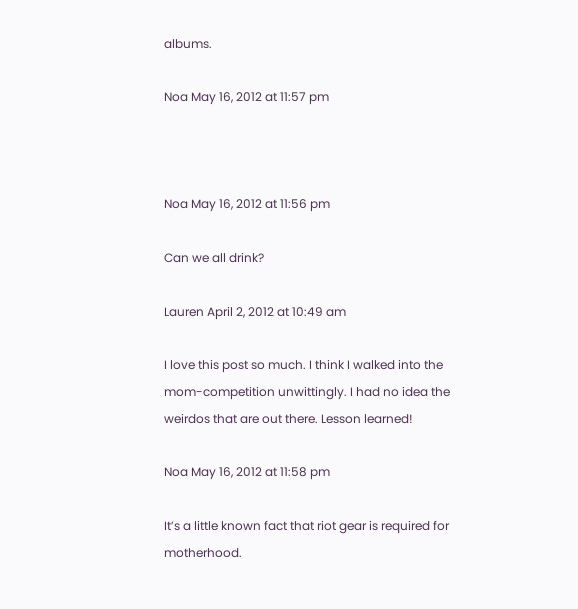albums.

Noa May 16, 2012 at 11:57 pm



Noa May 16, 2012 at 11:56 pm

Can we all drink?

Lauren April 2, 2012 at 10:49 am

I love this post so much. I think I walked into the mom-competition unwittingly. I had no idea the weirdos that are out there. Lesson learned!

Noa May 16, 2012 at 11:58 pm

It’s a little known fact that riot gear is required for motherhood.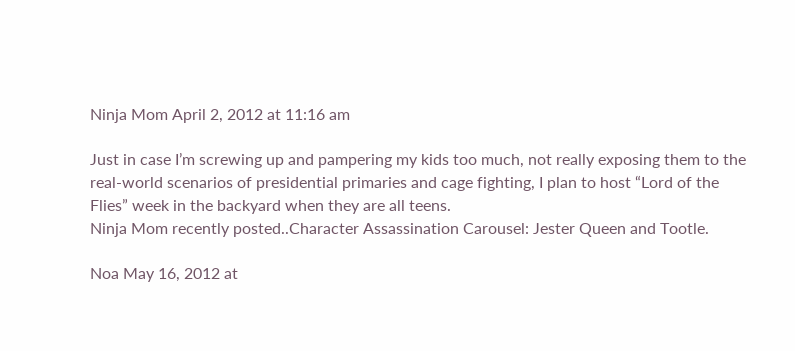Ninja Mom April 2, 2012 at 11:16 am

Just in case I’m screwing up and pampering my kids too much, not really exposing them to the real-world scenarios of presidential primaries and cage fighting, I plan to host “Lord of the Flies” week in the backyard when they are all teens.
Ninja Mom recently posted..Character Assassination Carousel: Jester Queen and Tootle.

Noa May 16, 2012 at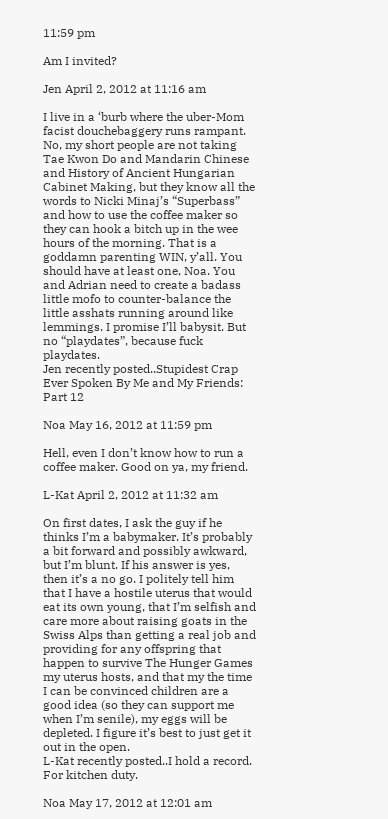11:59 pm

Am I invited?

Jen April 2, 2012 at 11:16 am

I live in a ‘burb where the uber-Mom facist douchebaggery runs rampant. No, my short people are not taking Tae Kwon Do and Mandarin Chinese and History of Ancient Hungarian Cabinet Making, but they know all the words to Nicki Minaj’s “Superbass” and how to use the coffee maker so they can hook a bitch up in the wee hours of the morning. That is a goddamn parenting WIN, y’all. You should have at least one, Noa. You and Adrian need to create a badass little mofo to counter-balance the little asshats running around like lemmings. I promise I’ll babysit. But no “playdates”, because fuck playdates.
Jen recently posted..Stupidest Crap Ever Spoken By Me and My Friends: Part 12

Noa May 16, 2012 at 11:59 pm

Hell, even I don’t know how to run a coffee maker. Good on ya, my friend.

L-Kat April 2, 2012 at 11:32 am

On first dates, I ask the guy if he thinks I’m a babymaker. It’s probably a bit forward and possibly awkward, but I’m blunt. If his answer is yes, then it’s a no go. I politely tell him that I have a hostile uterus that would eat its own young, that I’m selfish and care more about raising goats in the Swiss Alps than getting a real job and providing for any offspring that happen to survive The Hunger Games my uterus hosts, and that my the time I can be convinced children are a good idea (so they can support me when I’m senile), my eggs will be depleted. I figure it’s best to just get it out in the open.
L-Kat recently posted..I hold a record. For kitchen duty.

Noa May 17, 2012 at 12:01 am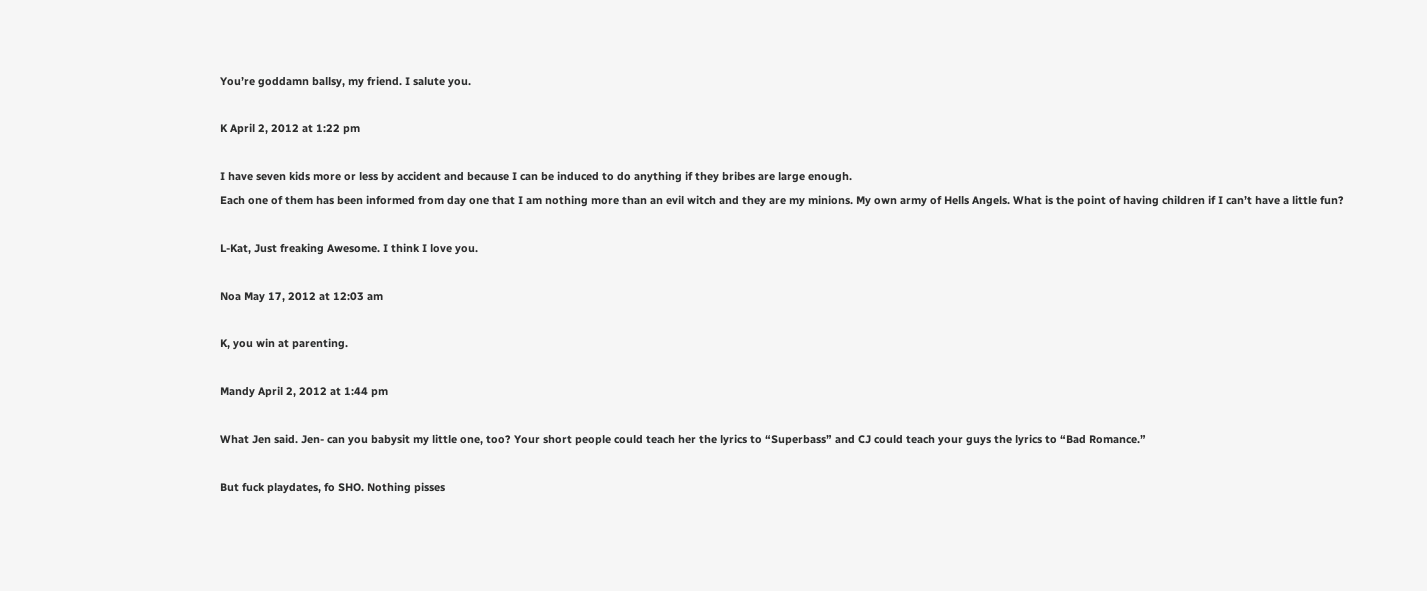You’re goddamn ballsy, my friend. I salute you.

K April 2, 2012 at 1:22 pm

I have seven kids more or less by accident and because I can be induced to do anything if they bribes are large enough.
Each one of them has been informed from day one that I am nothing more than an evil witch and they are my minions. My own army of Hells Angels. What is the point of having children if I can’t have a little fun?

L-Kat, Just freaking Awesome. I think I love you.

Noa May 17, 2012 at 12:03 am

K, you win at parenting.

Mandy April 2, 2012 at 1:44 pm

What Jen said. Jen- can you babysit my little one, too? Your short people could teach her the lyrics to “Superbass” and CJ could teach your guys the lyrics to “Bad Romance.”

But fuck playdates, fo SHO. Nothing pisses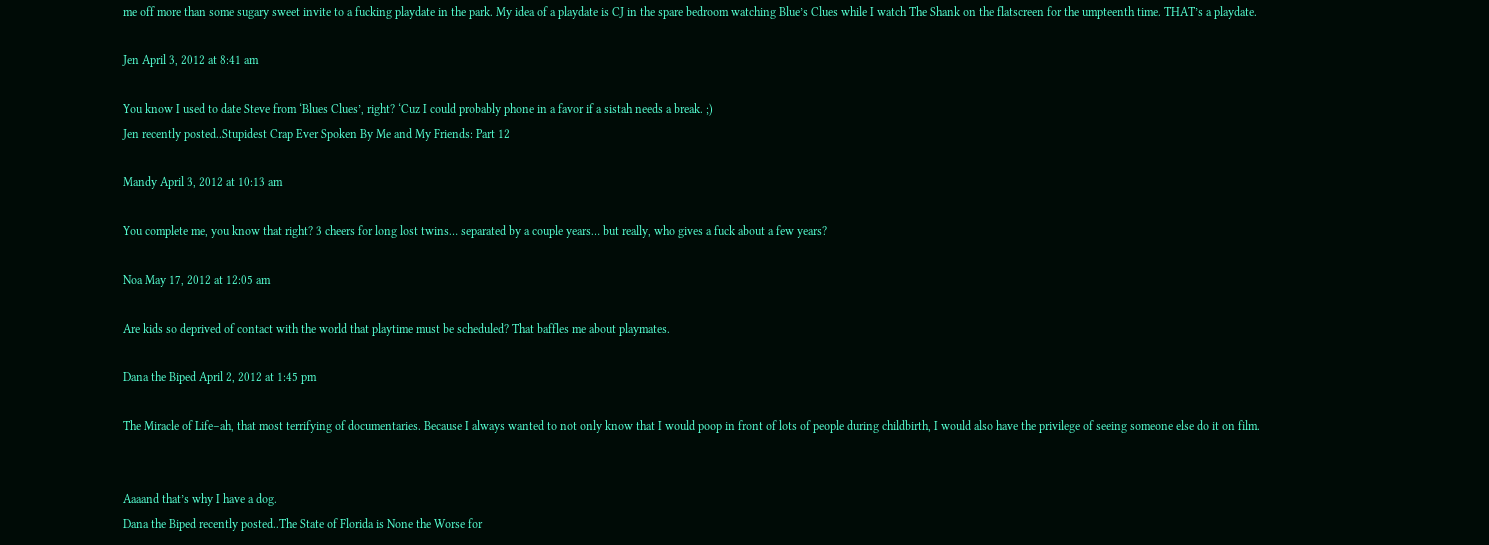me off more than some sugary sweet invite to a fucking playdate in the park. My idea of a playdate is CJ in the spare bedroom watching Blue’s Clues while I watch The Shank on the flatscreen for the umpteenth time. THAT’s a playdate.

Jen April 3, 2012 at 8:41 am

You know I used to date Steve from ‘Blues Clues’, right? ‘Cuz I could probably phone in a favor if a sistah needs a break. ;)
Jen recently posted..Stupidest Crap Ever Spoken By Me and My Friends: Part 12

Mandy April 3, 2012 at 10:13 am

You complete me, you know that right? 3 cheers for long lost twins… separated by a couple years… but really, who gives a fuck about a few years?

Noa May 17, 2012 at 12:05 am

Are kids so deprived of contact with the world that playtime must be scheduled? That baffles me about playmates.

Dana the Biped April 2, 2012 at 1:45 pm

The Miracle of Life–ah, that most terrifying of documentaries. Because I always wanted to not only know that I would poop in front of lots of people during childbirth, I would also have the privilege of seeing someone else do it on film.


Aaaand that’s why I have a dog.
Dana the Biped recently posted..The State of Florida is None the Worse for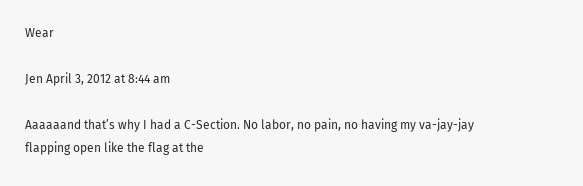Wear

Jen April 3, 2012 at 8:44 am

Aaaaaand that’s why I had a C-Section. No labor, no pain, no having my va-jay-jay flapping open like the flag at the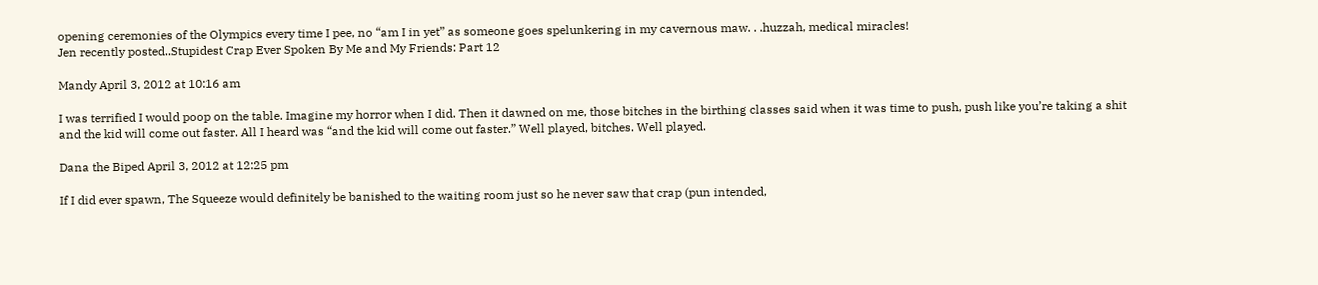opening ceremonies of the Olympics every time I pee, no “am I in yet” as someone goes spelunkering in my cavernous maw. . .huzzah, medical miracles!
Jen recently posted..Stupidest Crap Ever Spoken By Me and My Friends: Part 12

Mandy April 3, 2012 at 10:16 am

I was terrified I would poop on the table. Imagine my horror when I did. Then it dawned on me, those bitches in the birthing classes said when it was time to push, push like you’re taking a shit and the kid will come out faster. All I heard was “and the kid will come out faster.” Well played, bitches. Well played.

Dana the Biped April 3, 2012 at 12:25 pm

If I did ever spawn, The Squeeze would definitely be banished to the waiting room just so he never saw that crap (pun intended,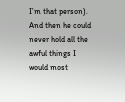I’m that person). And then he could never hold all the awful things I would most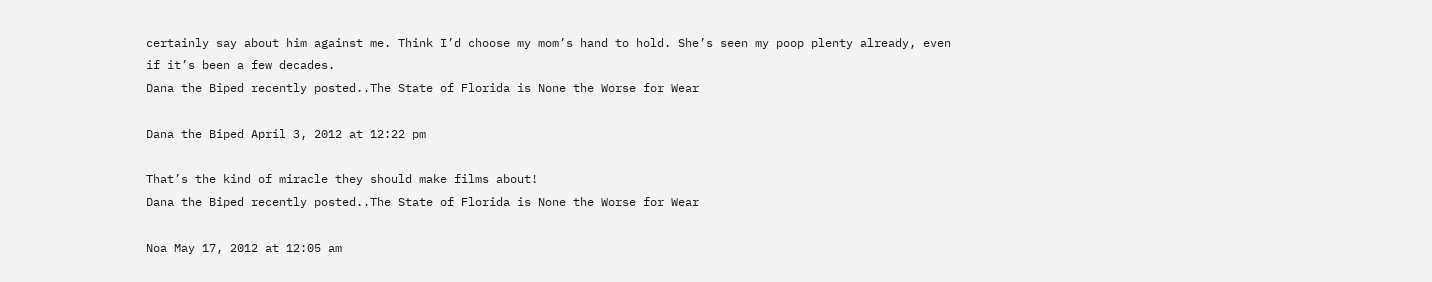certainly say about him against me. Think I’d choose my mom’s hand to hold. She’s seen my poop plenty already, even if it’s been a few decades.
Dana the Biped recently posted..The State of Florida is None the Worse for Wear

Dana the Biped April 3, 2012 at 12:22 pm

That’s the kind of miracle they should make films about!
Dana the Biped recently posted..The State of Florida is None the Worse for Wear

Noa May 17, 2012 at 12:05 am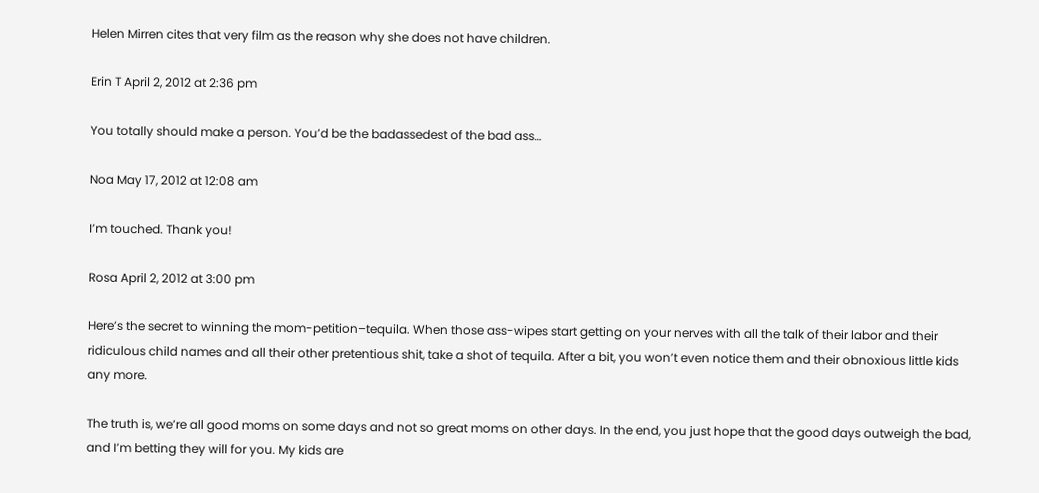Helen Mirren cites that very film as the reason why she does not have children.

Erin T April 2, 2012 at 2:36 pm

You totally should make a person. You’d be the badassedest of the bad ass…

Noa May 17, 2012 at 12:08 am

I’m touched. Thank you!

Rosa April 2, 2012 at 3:00 pm

Here’s the secret to winning the mom-petition–tequila. When those ass-wipes start getting on your nerves with all the talk of their labor and their ridiculous child names and all their other pretentious shit, take a shot of tequila. After a bit, you won’t even notice them and their obnoxious little kids any more.

The truth is, we’re all good moms on some days and not so great moms on other days. In the end, you just hope that the good days outweigh the bad, and I’m betting they will for you. My kids are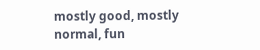mostly good, mostly normal, fun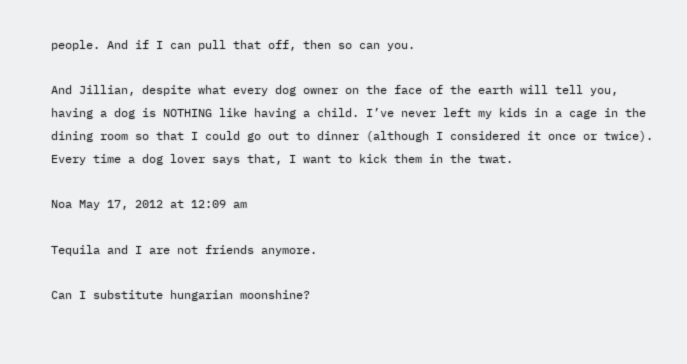people. And if I can pull that off, then so can you.

And Jillian, despite what every dog owner on the face of the earth will tell you, having a dog is NOTHING like having a child. I’ve never left my kids in a cage in the dining room so that I could go out to dinner (although I considered it once or twice). Every time a dog lover says that, I want to kick them in the twat.

Noa May 17, 2012 at 12:09 am

Tequila and I are not friends anymore.

Can I substitute hungarian moonshine?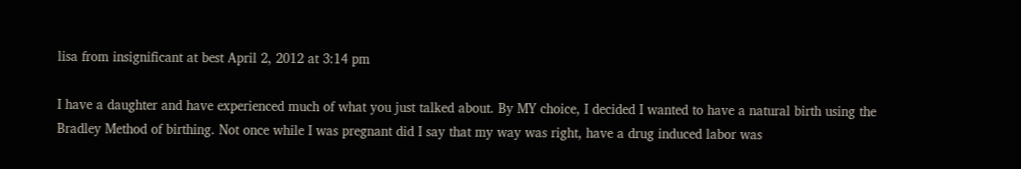lisa from insignificant at best April 2, 2012 at 3:14 pm

I have a daughter and have experienced much of what you just talked about. By MY choice, I decided I wanted to have a natural birth using the Bradley Method of birthing. Not once while I was pregnant did I say that my way was right, have a drug induced labor was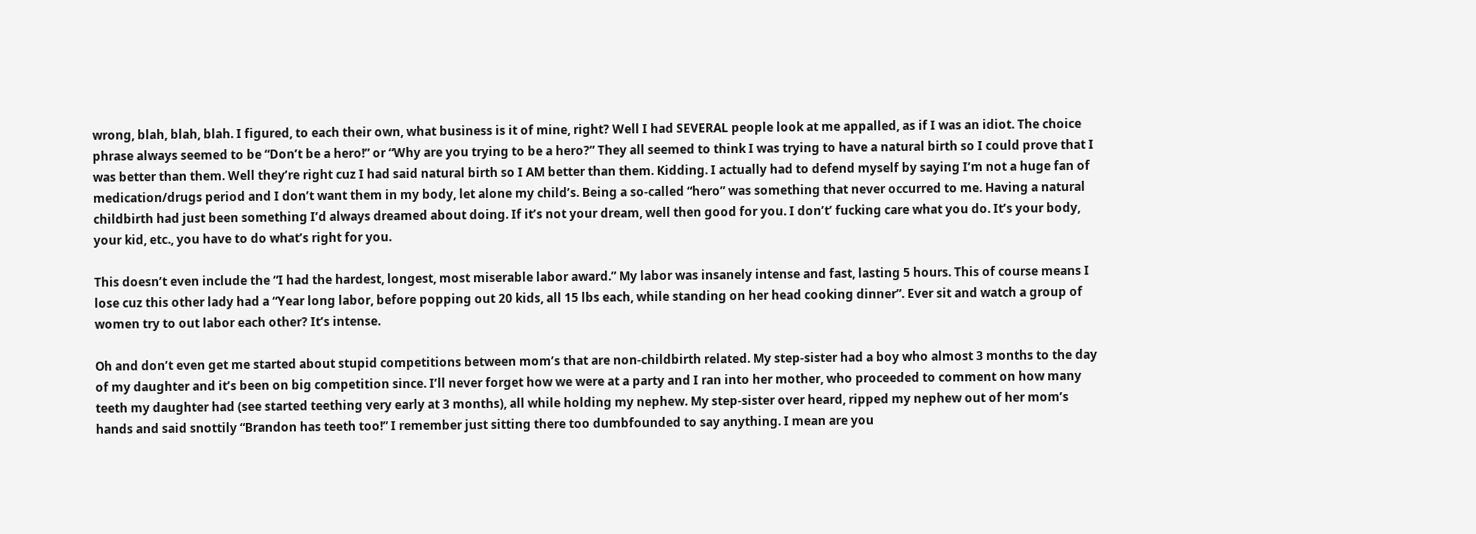wrong, blah, blah, blah. I figured, to each their own, what business is it of mine, right? Well I had SEVERAL people look at me appalled, as if I was an idiot. The choice phrase always seemed to be “Don’t be a hero!” or “Why are you trying to be a hero?” They all seemed to think I was trying to have a natural birth so I could prove that I was better than them. Well they’re right cuz I had said natural birth so I AM better than them. Kidding. I actually had to defend myself by saying I’m not a huge fan of medication/drugs period and I don’t want them in my body, let alone my child’s. Being a so-called “hero” was something that never occurred to me. Having a natural childbirth had just been something I’d always dreamed about doing. If it’s not your dream, well then good for you. I don’t’ fucking care what you do. It’s your body, your kid, etc., you have to do what’s right for you.

This doesn’t even include the “I had the hardest, longest, most miserable labor award.” My labor was insanely intense and fast, lasting 5 hours. This of course means I lose cuz this other lady had a “Year long labor, before popping out 20 kids, all 15 lbs each, while standing on her head cooking dinner”. Ever sit and watch a group of women try to out labor each other? It’s intense.

Oh and don’t even get me started about stupid competitions between mom’s that are non-childbirth related. My step-sister had a boy who almost 3 months to the day of my daughter and it’s been on big competition since. I’ll never forget how we were at a party and I ran into her mother, who proceeded to comment on how many teeth my daughter had (see started teething very early at 3 months), all while holding my nephew. My step-sister over heard, ripped my nephew out of her mom’s hands and said snottily “Brandon has teeth too!” I remember just sitting there too dumbfounded to say anything. I mean are you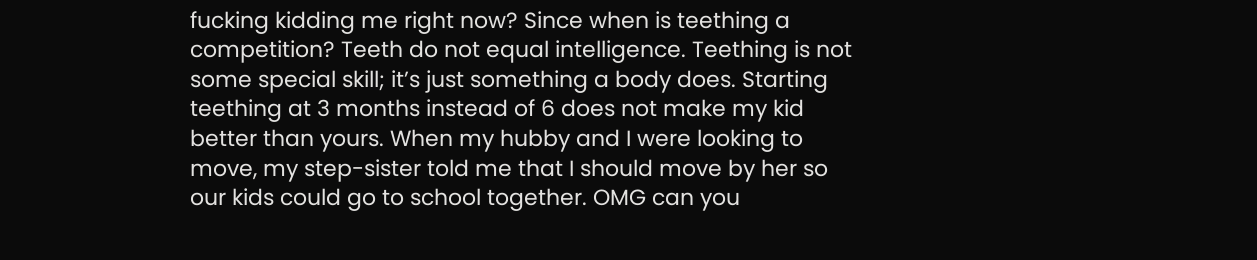fucking kidding me right now? Since when is teething a competition? Teeth do not equal intelligence. Teething is not some special skill; it’s just something a body does. Starting teething at 3 months instead of 6 does not make my kid better than yours. When my hubby and I were looking to move, my step-sister told me that I should move by her so our kids could go to school together. OMG can you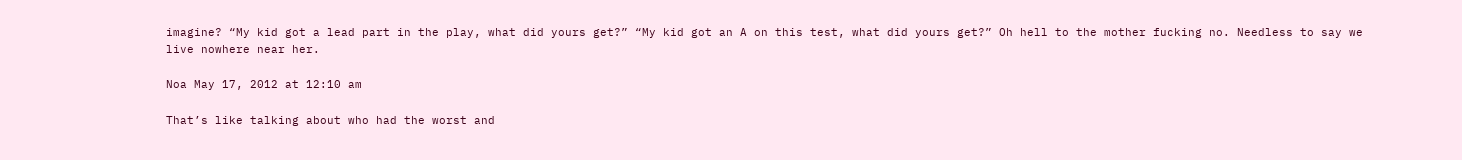imagine? “My kid got a lead part in the play, what did yours get?” “My kid got an A on this test, what did yours get?” Oh hell to the mother fucking no. Needless to say we live nowhere near her.

Noa May 17, 2012 at 12:10 am

That’s like talking about who had the worst and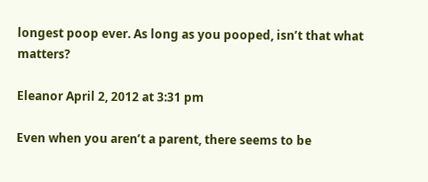longest poop ever. As long as you pooped, isn’t that what matters?

Eleanor April 2, 2012 at 3:31 pm

Even when you aren’t a parent, there seems to be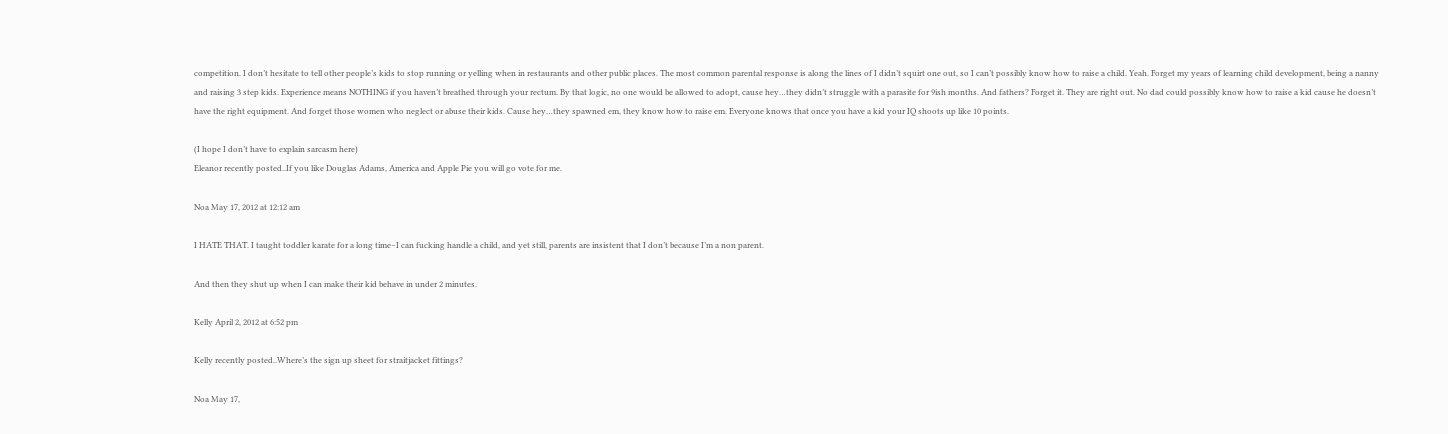competition. I don’t hesitate to tell other people’s kids to stop running or yelling when in restaurants and other public places. The most common parental response is along the lines of I didn’t squirt one out, so I can’t possibly know how to raise a child. Yeah. Forget my years of learning child development, being a nanny and raising 3 step kids. Experience means NOTHING if you haven’t breathed through your rectum. By that logic, no one would be allowed to adopt, cause hey…they didn’t struggle with a parasite for 9ish months. And fathers? Forget it. They are right out. No dad could possibly know how to raise a kid cause he doesn’t have the right equipment. And forget those women who neglect or abuse their kids. Cause hey…they spawned em, they know how to raise em. Everyone knows that once you have a kid your IQ shoots up like 10 points.

(I hope I don’t have to explain sarcasm here)
Eleanor recently posted..If you like Douglas Adams, America and Apple Pie you will go vote for me.

Noa May 17, 2012 at 12:12 am

I HATE THAT. I taught toddler karate for a long time–I can fucking handle a child, and yet still, parents are insistent that I don’t because I’m a non parent.

And then they shut up when I can make their kid behave in under 2 minutes.

Kelly April 2, 2012 at 6:52 pm

Kelly recently posted..Where’s the sign up sheet for straitjacket fittings?

Noa May 17,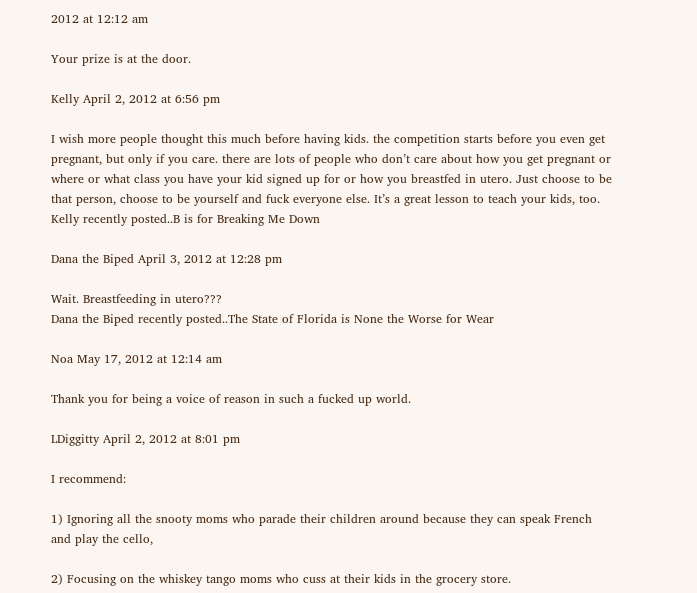2012 at 12:12 am

Your prize is at the door.

Kelly April 2, 2012 at 6:56 pm

I wish more people thought this much before having kids. the competition starts before you even get pregnant, but only if you care. there are lots of people who don’t care about how you get pregnant or where or what class you have your kid signed up for or how you breastfed in utero. Just choose to be that person, choose to be yourself and fuck everyone else. It’s a great lesson to teach your kids, too.
Kelly recently posted..B is for Breaking Me Down

Dana the Biped April 3, 2012 at 12:28 pm

Wait. Breastfeeding in utero???
Dana the Biped recently posted..The State of Florida is None the Worse for Wear

Noa May 17, 2012 at 12:14 am

Thank you for being a voice of reason in such a fucked up world.

LDiggitty April 2, 2012 at 8:01 pm

I recommend:

1) Ignoring all the snooty moms who parade their children around because they can speak French and play the cello,

2) Focusing on the whiskey tango moms who cuss at their kids in the grocery store.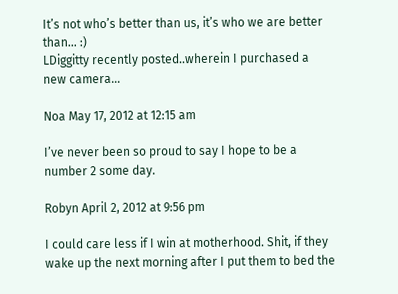It’s not who’s better than us, it’s who we are better than… :)
LDiggitty recently posted..wherein I purchased a new camera…

Noa May 17, 2012 at 12:15 am

I’ve never been so proud to say I hope to be a number 2 some day.

Robyn April 2, 2012 at 9:56 pm

I could care less if I win at motherhood. Shit, if they wake up the next morning after I put them to bed the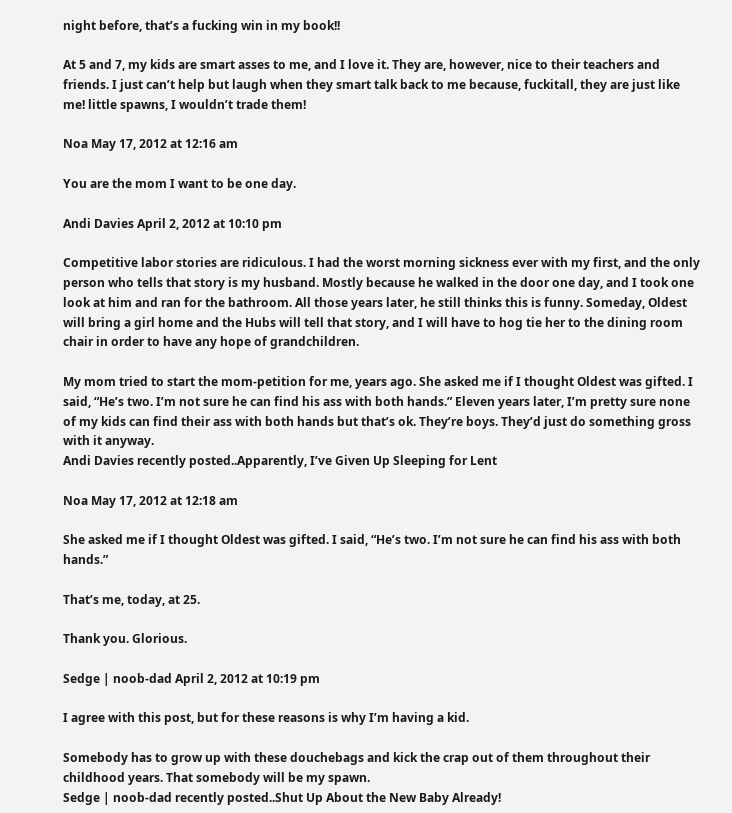night before, that’s a fucking win in my book!!

At 5 and 7, my kids are smart asses to me, and I love it. They are, however, nice to their teachers and friends. I just can’t help but laugh when they smart talk back to me because, fuckitall, they are just like me! little spawns, I wouldn’t trade them!

Noa May 17, 2012 at 12:16 am

You are the mom I want to be one day.

Andi Davies April 2, 2012 at 10:10 pm

Competitive labor stories are ridiculous. I had the worst morning sickness ever with my first, and the only person who tells that story is my husband. Mostly because he walked in the door one day, and I took one look at him and ran for the bathroom. All those years later, he still thinks this is funny. Someday, Oldest will bring a girl home and the Hubs will tell that story, and I will have to hog tie her to the dining room chair in order to have any hope of grandchildren.

My mom tried to start the mom-petition for me, years ago. She asked me if I thought Oldest was gifted. I said, “He’s two. I’m not sure he can find his ass with both hands.” Eleven years later, I’m pretty sure none of my kids can find their ass with both hands but that’s ok. They’re boys. They’d just do something gross with it anyway.
Andi Davies recently posted..Apparently, I’ve Given Up Sleeping for Lent

Noa May 17, 2012 at 12:18 am

She asked me if I thought Oldest was gifted. I said, “He’s two. I’m not sure he can find his ass with both hands.”

That’s me, today, at 25.

Thank you. Glorious.

Sedge | noob-dad April 2, 2012 at 10:19 pm

I agree with this post, but for these reasons is why I’m having a kid.

Somebody has to grow up with these douchebags and kick the crap out of them throughout their childhood years. That somebody will be my spawn.
Sedge | noob-dad recently posted..Shut Up About the New Baby Already!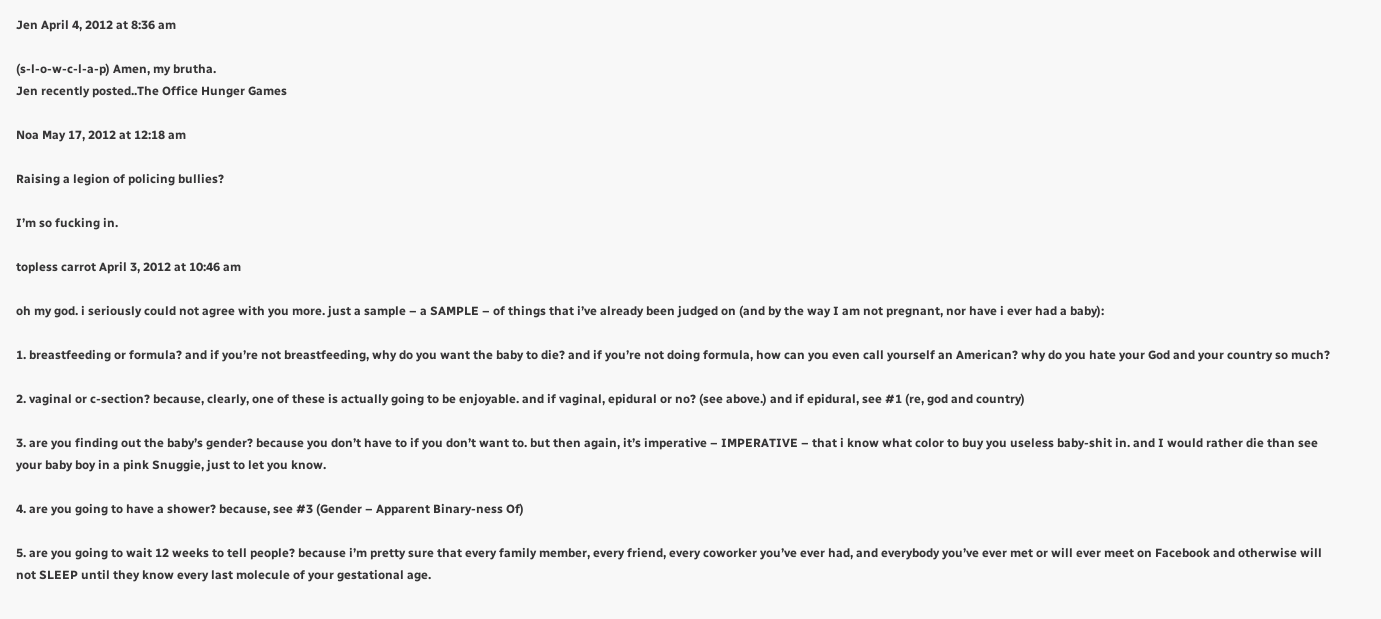Jen April 4, 2012 at 8:36 am

(s-l-o-w-c-l-a-p) Amen, my brutha.
Jen recently posted..The Office Hunger Games

Noa May 17, 2012 at 12:18 am

Raising a legion of policing bullies?

I’m so fucking in.

topless carrot April 3, 2012 at 10:46 am

oh my god. i seriously could not agree with you more. just a sample – a SAMPLE – of things that i’ve already been judged on (and by the way I am not pregnant, nor have i ever had a baby):

1. breastfeeding or formula? and if you’re not breastfeeding, why do you want the baby to die? and if you’re not doing formula, how can you even call yourself an American? why do you hate your God and your country so much?

2. vaginal or c-section? because, clearly, one of these is actually going to be enjoyable. and if vaginal, epidural or no? (see above.) and if epidural, see #1 (re, god and country)

3. are you finding out the baby’s gender? because you don’t have to if you don’t want to. but then again, it’s imperative – IMPERATIVE – that i know what color to buy you useless baby-shit in. and I would rather die than see your baby boy in a pink Snuggie, just to let you know.

4. are you going to have a shower? because, see #3 (Gender – Apparent Binary-ness Of)

5. are you going to wait 12 weeks to tell people? because i’m pretty sure that every family member, every friend, every coworker you’ve ever had, and everybody you’ve ever met or will ever meet on Facebook and otherwise will not SLEEP until they know every last molecule of your gestational age.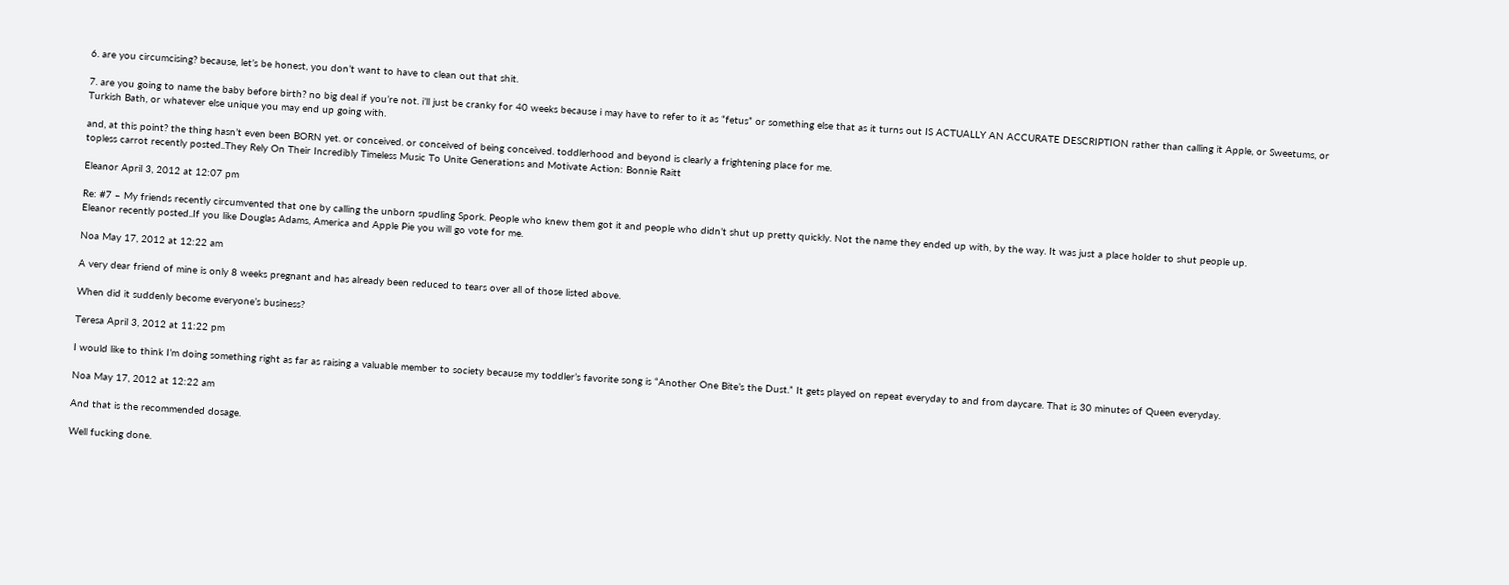6. are you circumcising? because, let’s be honest, you don’t want to have to clean out that shit.

7. are you going to name the baby before birth? no big deal if you’re not. i’ll just be cranky for 40 weeks because i may have to refer to it as “fetus” or something else that as it turns out IS ACTUALLY AN ACCURATE DESCRIPTION rather than calling it Apple, or Sweetums, or Turkish Bath, or whatever else unique you may end up going with.

and, at this point? the thing hasn’t even been BORN yet. or conceived. or conceived of being conceived. toddlerhood and beyond is clearly a frightening place for me.
topless carrot recently posted..They Rely On Their Incredibly Timeless Music To Unite Generations and Motivate Action: Bonnie Raitt

Eleanor April 3, 2012 at 12:07 pm

Re: #7 – My friends recently circumvented that one by calling the unborn spudling Spork. People who knew them got it and people who didn’t shut up pretty quickly. Not the name they ended up with, by the way. It was just a place holder to shut people up.
Eleanor recently posted..If you like Douglas Adams, America and Apple Pie you will go vote for me.

Noa May 17, 2012 at 12:22 am

A very dear friend of mine is only 8 weeks pregnant and has already been reduced to tears over all of those listed above.

When did it suddenly become everyone’s business?

Teresa April 3, 2012 at 11:22 pm

I would like to think I’m doing something right as far as raising a valuable member to society because my toddler’s favorite song is “Another One Bite’s the Dust.” It gets played on repeat everyday to and from daycare. That is 30 minutes of Queen everyday.

Noa May 17, 2012 at 12:22 am

And that is the recommended dosage.

Well fucking done.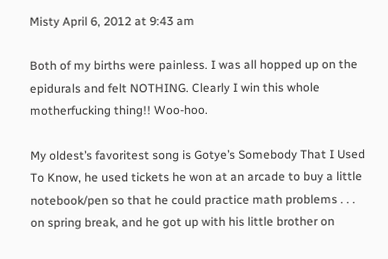Misty April 6, 2012 at 9:43 am

Both of my births were painless. I was all hopped up on the epidurals and felt NOTHING. Clearly I win this whole motherfucking thing!! Woo-hoo.

My oldest’s favoritest song is Gotye’s Somebody That I Used To Know, he used tickets he won at an arcade to buy a little notebook/pen so that he could practice math problems . . . on spring break, and he got up with his little brother on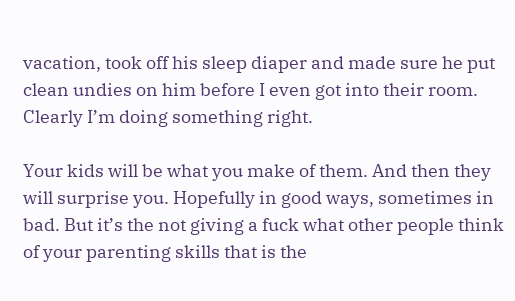vacation, took off his sleep diaper and made sure he put clean undies on him before I even got into their room. Clearly I’m doing something right.

Your kids will be what you make of them. And then they will surprise you. Hopefully in good ways, sometimes in bad. But it’s the not giving a fuck what other people think of your parenting skills that is the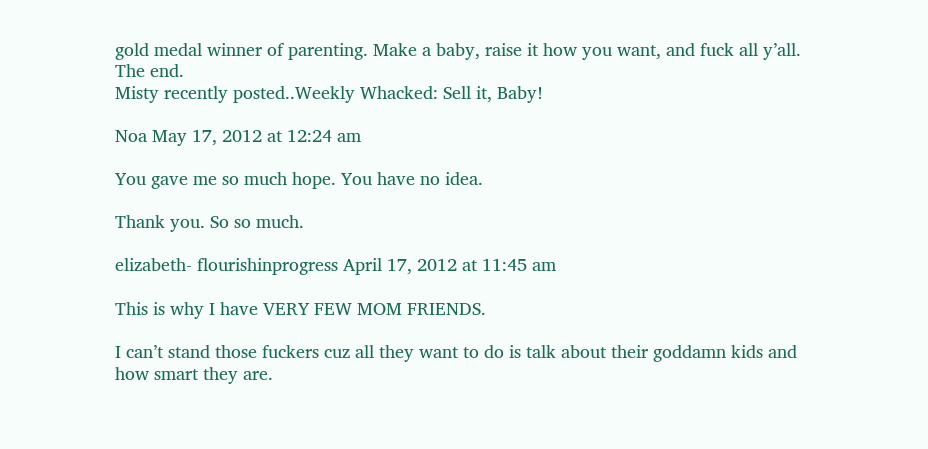gold medal winner of parenting. Make a baby, raise it how you want, and fuck all y’all. The end.
Misty recently posted..Weekly Whacked: Sell it, Baby!

Noa May 17, 2012 at 12:24 am

You gave me so much hope. You have no idea.

Thank you. So so much.

elizabeth- flourishinprogress April 17, 2012 at 11:45 am

This is why I have VERY FEW MOM FRIENDS.

I can’t stand those fuckers cuz all they want to do is talk about their goddamn kids and how smart they are.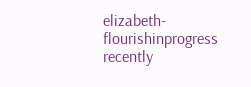elizabeth- flourishinprogress recently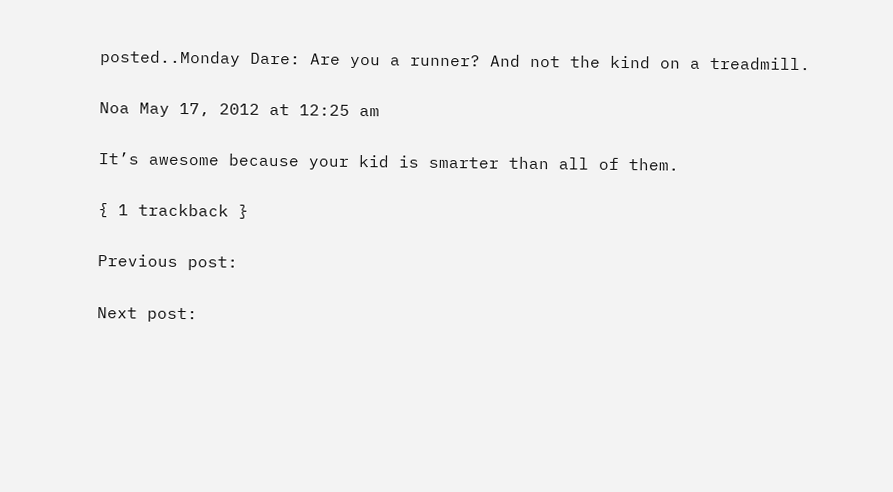posted..Monday Dare: Are you a runner? And not the kind on a treadmill.

Noa May 17, 2012 at 12:25 am

It’s awesome because your kid is smarter than all of them.

{ 1 trackback }

Previous post:

Next post: